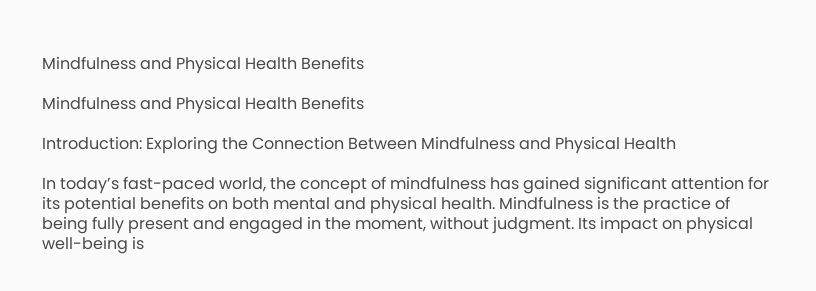Mindfulness and Physical Health Benefits

Mindfulness and Physical Health Benefits

Introduction: Exploring the Connection Between Mindfulness and Physical Health

In today’s fast-paced world, the concept of mindfulness has gained significant attention for its potential benefits on both mental and physical health. Mindfulness is the practice of being fully present and engaged in the moment, without judgment. Its impact on physical well-being is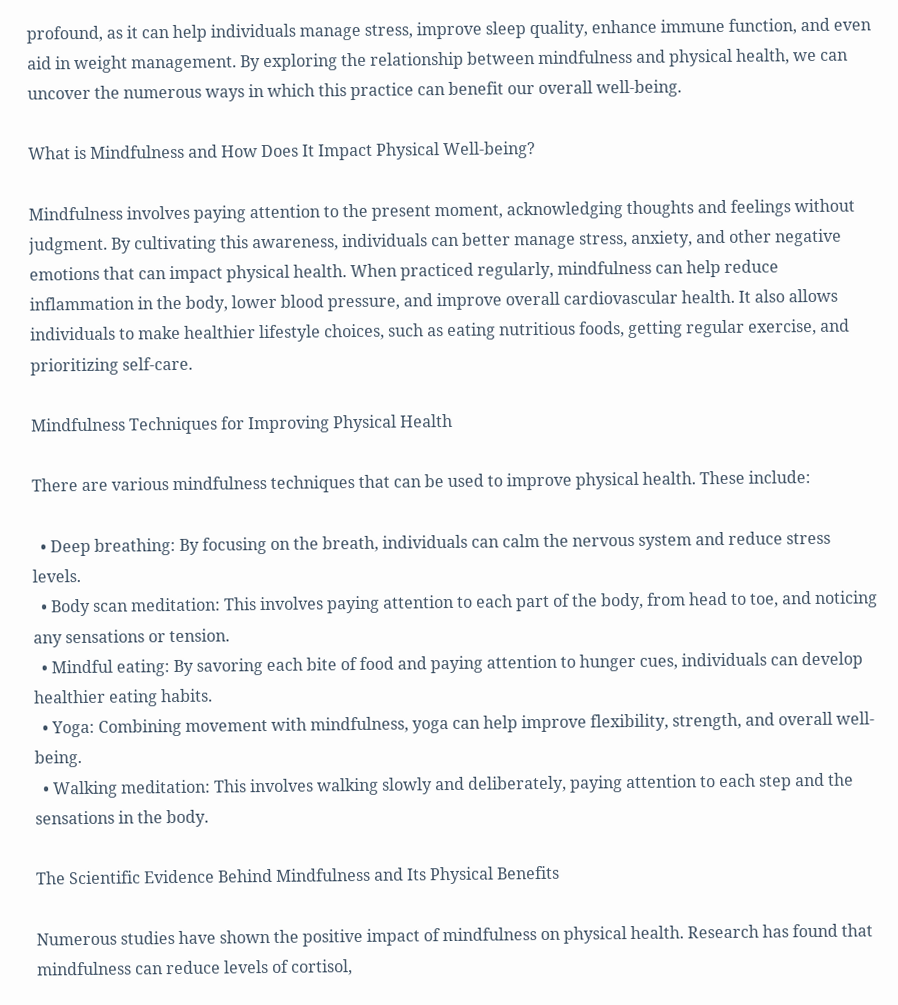profound, as it can help individuals manage stress, improve sleep quality, enhance immune function, and even aid in weight management. By exploring the relationship between mindfulness and physical health, we can uncover the numerous ways in which this practice can benefit our overall well-being.

What is Mindfulness and How Does It Impact Physical Well-being?

Mindfulness involves paying attention to the present moment, acknowledging thoughts and feelings without judgment. By cultivating this awareness, individuals can better manage stress, anxiety, and other negative emotions that can impact physical health. When practiced regularly, mindfulness can help reduce inflammation in the body, lower blood pressure, and improve overall cardiovascular health. It also allows individuals to make healthier lifestyle choices, such as eating nutritious foods, getting regular exercise, and prioritizing self-care.

Mindfulness Techniques for Improving Physical Health

There are various mindfulness techniques that can be used to improve physical health. These include:

  • Deep breathing: By focusing on the breath, individuals can calm the nervous system and reduce stress levels.
  • Body scan meditation: This involves paying attention to each part of the body, from head to toe, and noticing any sensations or tension.
  • Mindful eating: By savoring each bite of food and paying attention to hunger cues, individuals can develop healthier eating habits.
  • Yoga: Combining movement with mindfulness, yoga can help improve flexibility, strength, and overall well-being.
  • Walking meditation: This involves walking slowly and deliberately, paying attention to each step and the sensations in the body.

The Scientific Evidence Behind Mindfulness and Its Physical Benefits

Numerous studies have shown the positive impact of mindfulness on physical health. Research has found that mindfulness can reduce levels of cortisol,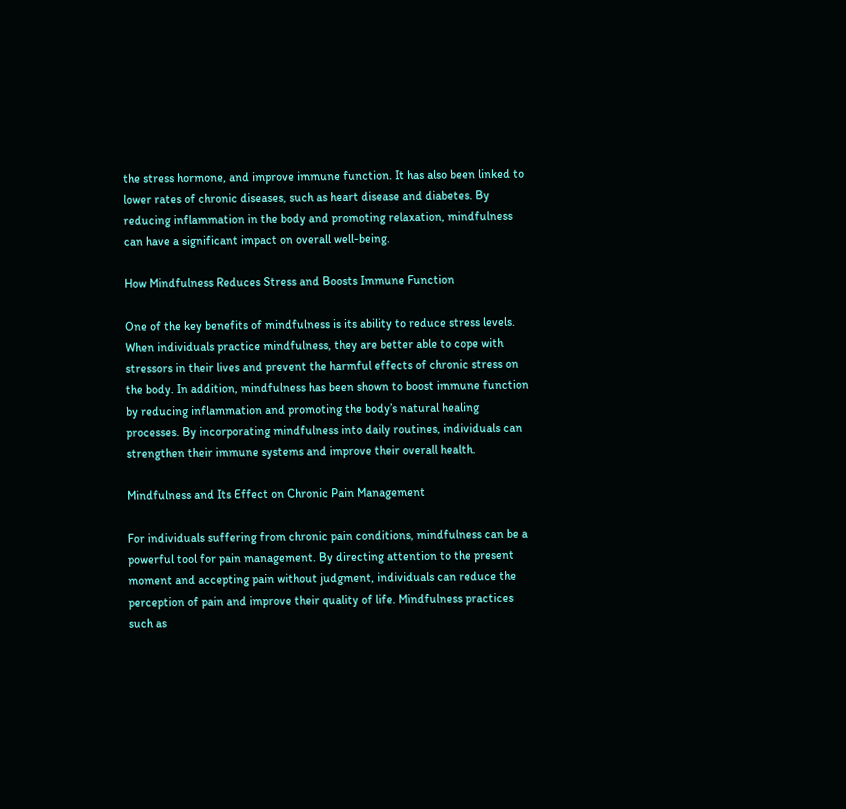the stress hormone, and improve immune function. It has also been linked to lower rates of chronic diseases, such as heart disease and diabetes. By reducing inflammation in the body and promoting relaxation, mindfulness can have a significant impact on overall well-being.

How Mindfulness Reduces Stress and Boosts Immune Function

One of the key benefits of mindfulness is its ability to reduce stress levels. When individuals practice mindfulness, they are better able to cope with stressors in their lives and prevent the harmful effects of chronic stress on the body. In addition, mindfulness has been shown to boost immune function by reducing inflammation and promoting the body’s natural healing processes. By incorporating mindfulness into daily routines, individuals can strengthen their immune systems and improve their overall health.

Mindfulness and Its Effect on Chronic Pain Management

For individuals suffering from chronic pain conditions, mindfulness can be a powerful tool for pain management. By directing attention to the present moment and accepting pain without judgment, individuals can reduce the perception of pain and improve their quality of life. Mindfulness practices such as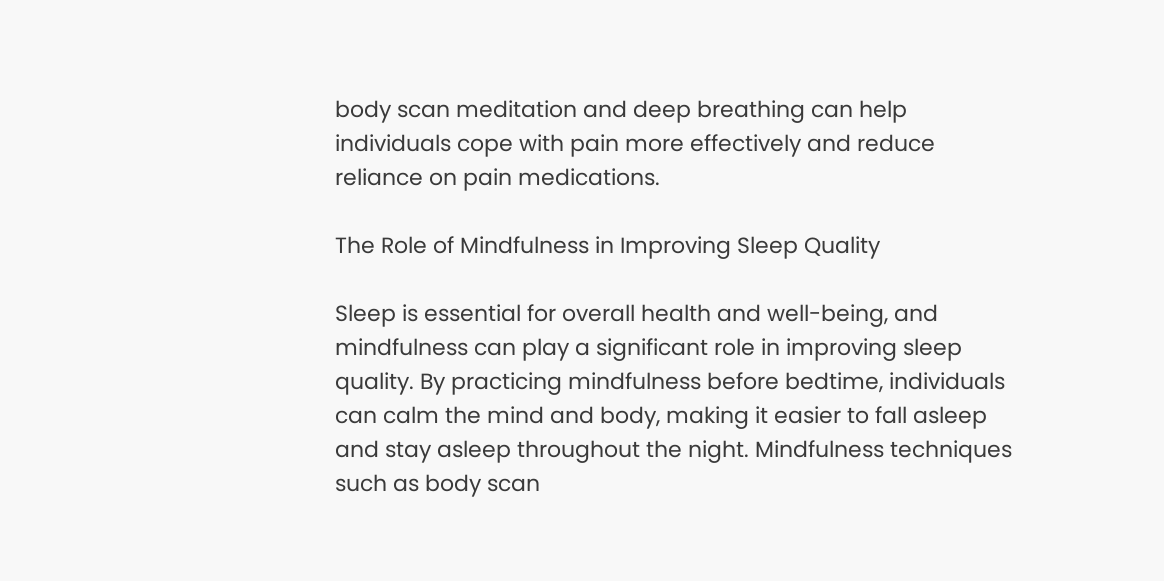body scan meditation and deep breathing can help individuals cope with pain more effectively and reduce reliance on pain medications.

The Role of Mindfulness in Improving Sleep Quality

Sleep is essential for overall health and well-being, and mindfulness can play a significant role in improving sleep quality. By practicing mindfulness before bedtime, individuals can calm the mind and body, making it easier to fall asleep and stay asleep throughout the night. Mindfulness techniques such as body scan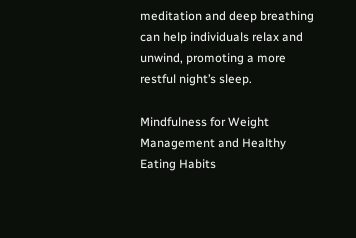meditation and deep breathing can help individuals relax and unwind, promoting a more restful night’s sleep.

Mindfulness for Weight Management and Healthy Eating Habits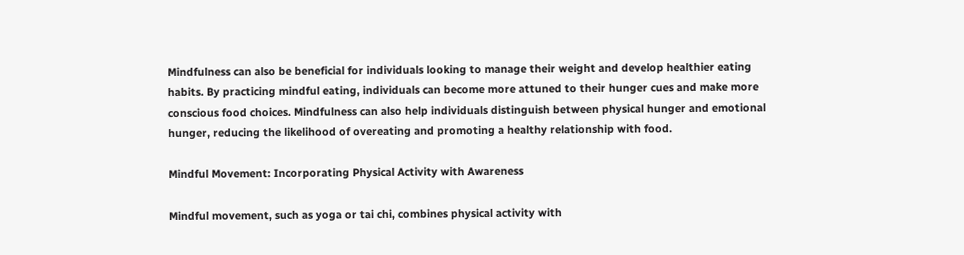Mindfulness can also be beneficial for individuals looking to manage their weight and develop healthier eating habits. By practicing mindful eating, individuals can become more attuned to their hunger cues and make more conscious food choices. Mindfulness can also help individuals distinguish between physical hunger and emotional hunger, reducing the likelihood of overeating and promoting a healthy relationship with food.

Mindful Movement: Incorporating Physical Activity with Awareness

Mindful movement, such as yoga or tai chi, combines physical activity with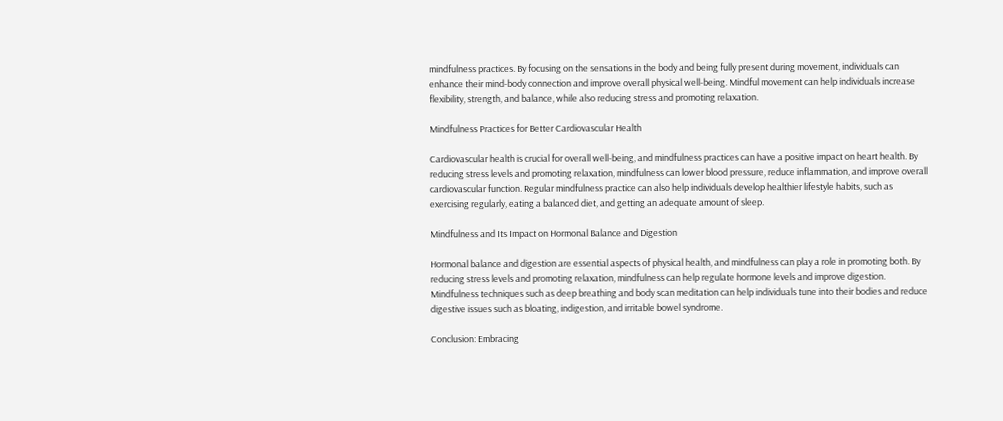mindfulness practices. By focusing on the sensations in the body and being fully present during movement, individuals can enhance their mind-body connection and improve overall physical well-being. Mindful movement can help individuals increase flexibility, strength, and balance, while also reducing stress and promoting relaxation.

Mindfulness Practices for Better Cardiovascular Health

Cardiovascular health is crucial for overall well-being, and mindfulness practices can have a positive impact on heart health. By reducing stress levels and promoting relaxation, mindfulness can lower blood pressure, reduce inflammation, and improve overall cardiovascular function. Regular mindfulness practice can also help individuals develop healthier lifestyle habits, such as exercising regularly, eating a balanced diet, and getting an adequate amount of sleep.

Mindfulness and Its Impact on Hormonal Balance and Digestion

Hormonal balance and digestion are essential aspects of physical health, and mindfulness can play a role in promoting both. By reducing stress levels and promoting relaxation, mindfulness can help regulate hormone levels and improve digestion. Mindfulness techniques such as deep breathing and body scan meditation can help individuals tune into their bodies and reduce digestive issues such as bloating, indigestion, and irritable bowel syndrome.

Conclusion: Embracing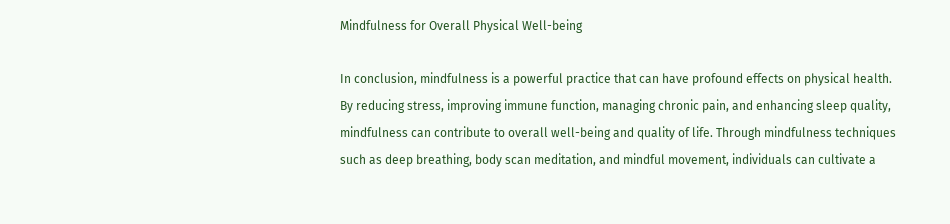Mindfulness for Overall Physical Well-being

In conclusion, mindfulness is a powerful practice that can have profound effects on physical health. By reducing stress, improving immune function, managing chronic pain, and enhancing sleep quality, mindfulness can contribute to overall well-being and quality of life. Through mindfulness techniques such as deep breathing, body scan meditation, and mindful movement, individuals can cultivate a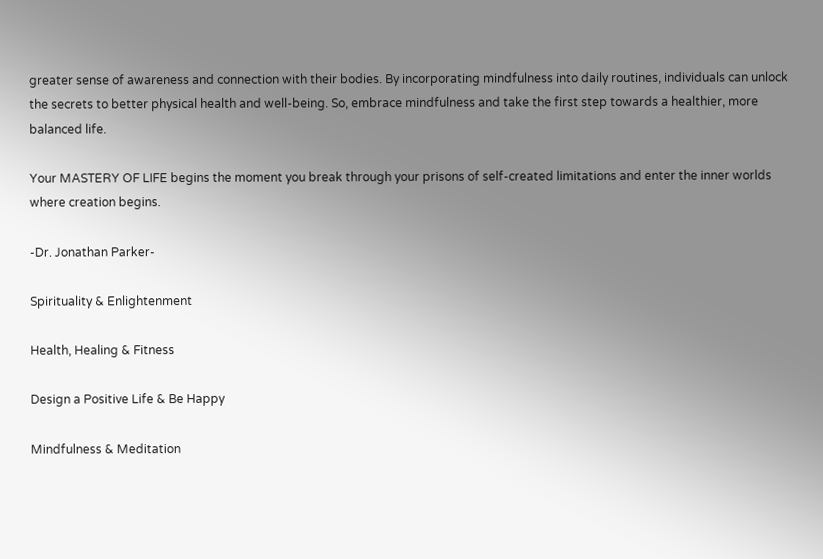greater sense of awareness and connection with their bodies. By incorporating mindfulness into daily routines, individuals can unlock the secrets to better physical health and well-being. So, embrace mindfulness and take the first step towards a healthier, more balanced life.

Your MASTERY OF LIFE begins the moment you break through your prisons of self-created limitations and enter the inner worlds where creation begins.

-Dr. Jonathan Parker-

Spirituality & Enlightenment

Health, Healing & Fitness

Design a Positive Life & Be Happy

Mindfulness & Meditation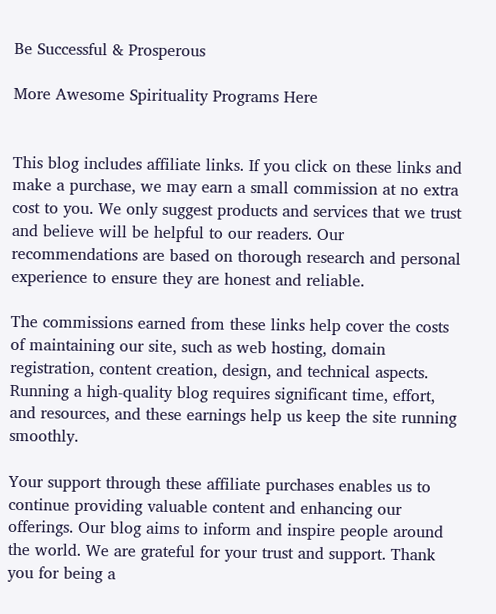Be Successful & Prosperous

More Awesome Spirituality Programs Here


This blog includes affiliate links. If you click on these links and make a purchase, we may earn a small commission at no extra cost to you. We only suggest products and services that we trust and believe will be helpful to our readers. Our recommendations are based on thorough research and personal experience to ensure they are honest and reliable.

The commissions earned from these links help cover the costs of maintaining our site, such as web hosting, domain registration, content creation, design, and technical aspects. Running a high-quality blog requires significant time, effort, and resources, and these earnings help us keep the site running smoothly.

Your support through these affiliate purchases enables us to continue providing valuable content and enhancing our offerings. Our blog aims to inform and inspire people around the world. We are grateful for your trust and support. Thank you for being a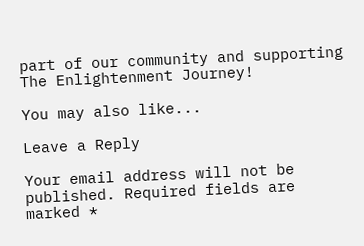part of our community and supporting The Enlightenment Journey!

You may also like...

Leave a Reply

Your email address will not be published. Required fields are marked *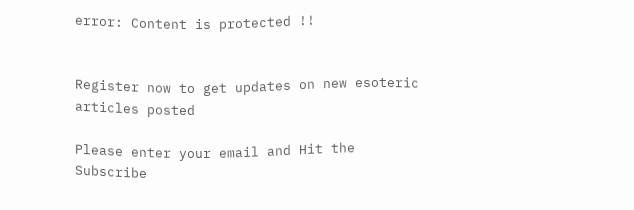error: Content is protected !!


Register now to get updates on new esoteric articles posted

Please enter your email and Hit the Subscribe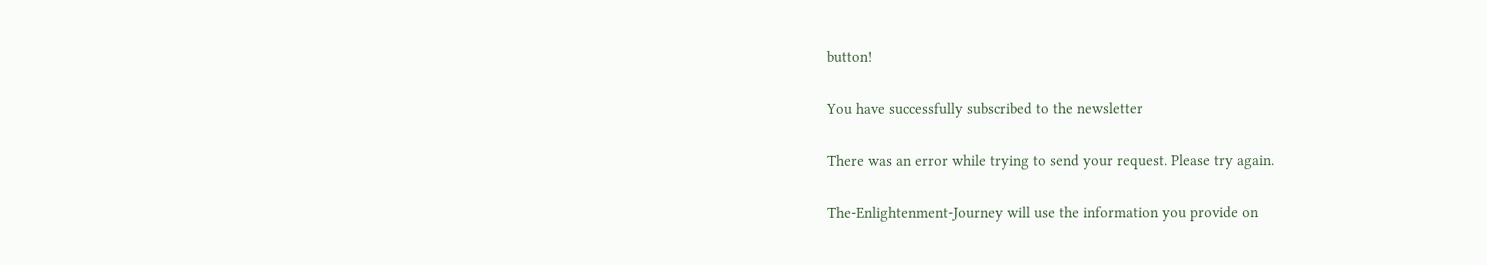button!

You have successfully subscribed to the newsletter

There was an error while trying to send your request. Please try again.

The-Enlightenment-Journey will use the information you provide on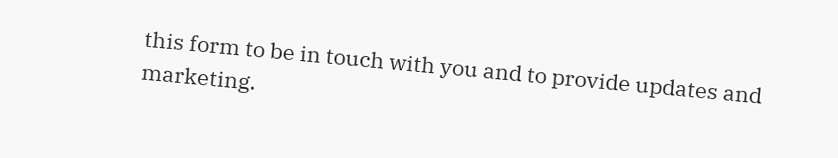this form to be in touch with you and to provide updates and marketing.